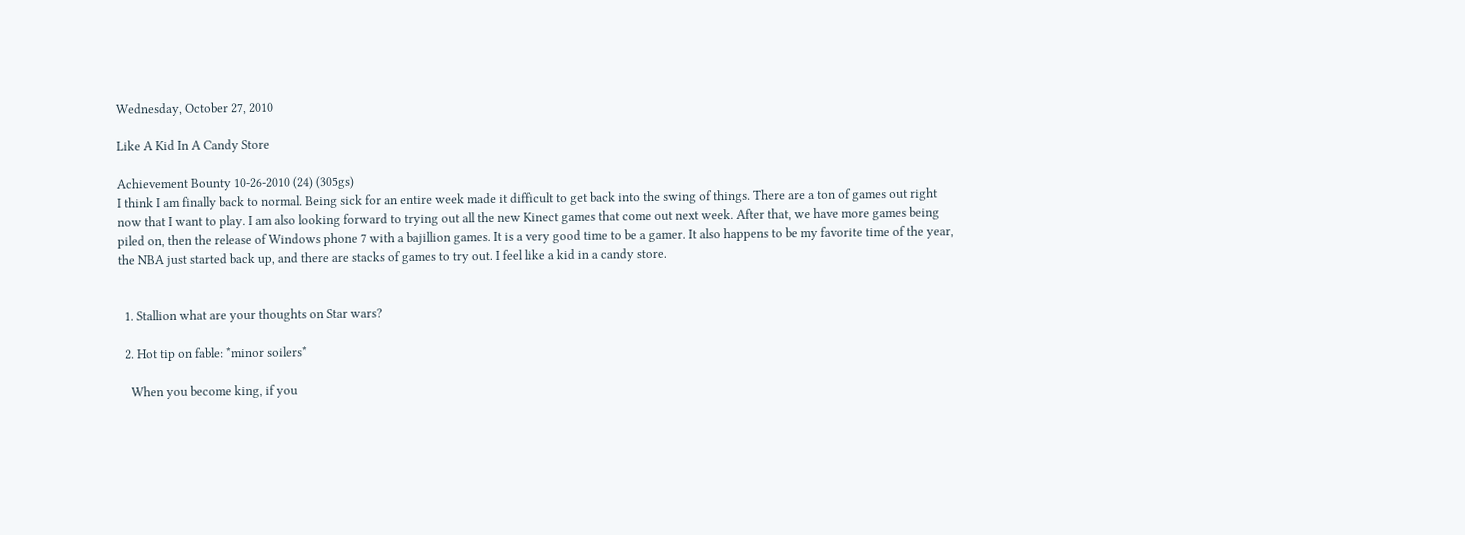Wednesday, October 27, 2010

Like A Kid In A Candy Store

Achievement Bounty 10-26-2010 (24) (305gs)
I think I am finally back to normal. Being sick for an entire week made it difficult to get back into the swing of things. There are a ton of games out right now that I want to play. I am also looking forward to trying out all the new Kinect games that come out next week. After that, we have more games being piled on, then the release of Windows phone 7 with a bajillion games. It is a very good time to be a gamer. It also happens to be my favorite time of the year, the NBA just started back up, and there are stacks of games to try out. I feel like a kid in a candy store.


  1. Stallion what are your thoughts on Star wars?

  2. Hot tip on fable: *minor soilers*

    When you become king, if you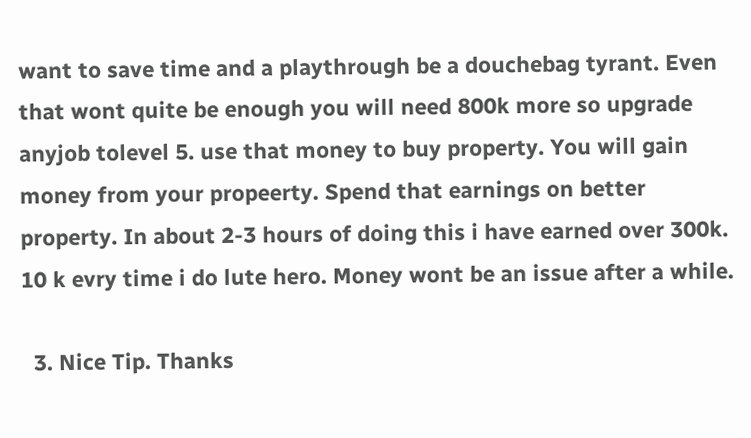want to save time and a playthrough be a douchebag tyrant. Even that wont quite be enough you will need 800k more so upgrade anyjob tolevel 5. use that money to buy property. You will gain money from your propeerty. Spend that earnings on better property. In about 2-3 hours of doing this i have earned over 300k. 10 k evry time i do lute hero. Money wont be an issue after a while.

  3. Nice Tip. Thanks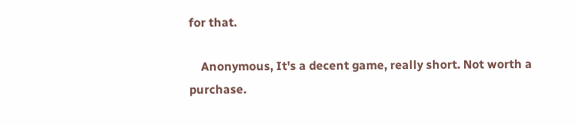for that.

    Anonymous, It's a decent game, really short. Not worth a purchase.